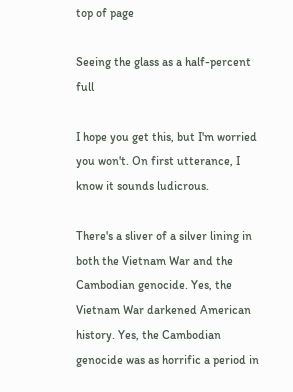top of page

Seeing the glass as a half-percent full

I hope you get this, but I'm worried you won't. On first utterance, I know it sounds ludicrous.

There's a sliver of a silver lining in both the Vietnam War and the Cambodian genocide. Yes, the Vietnam War darkened American history. Yes, the Cambodian genocide was as horrific a period in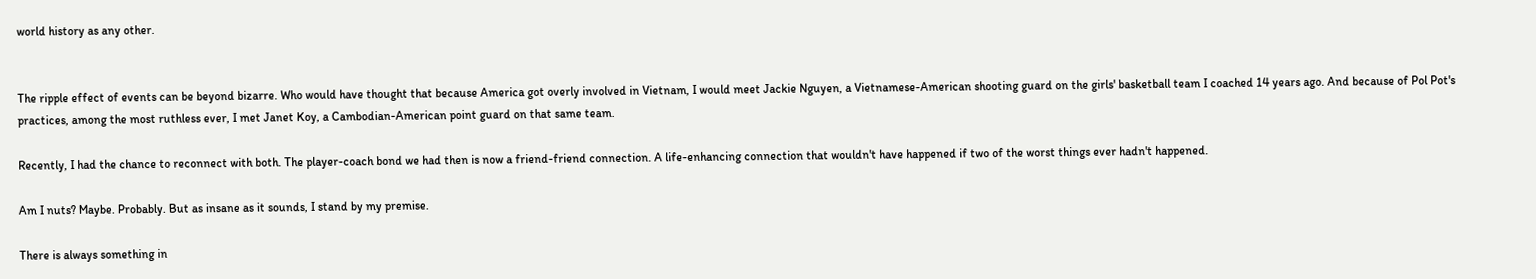world history as any other.


The ripple effect of events can be beyond bizarre. Who would have thought that because America got overly involved in Vietnam, I would meet Jackie Nguyen, a Vietnamese-American shooting guard on the girls' basketball team I coached 14 years ago. And because of Pol Pot's practices, among the most ruthless ever, I met Janet Koy, a Cambodian-American point guard on that same team.

Recently, I had the chance to reconnect with both. The player-coach bond we had then is now a friend-friend connection. A life-enhancing connection that wouldn't have happened if two of the worst things ever hadn't happened.

Am I nuts? Maybe. Probably. But as insane as it sounds, I stand by my premise.

There is always something in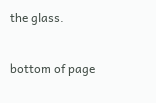the glass.

bottom of page